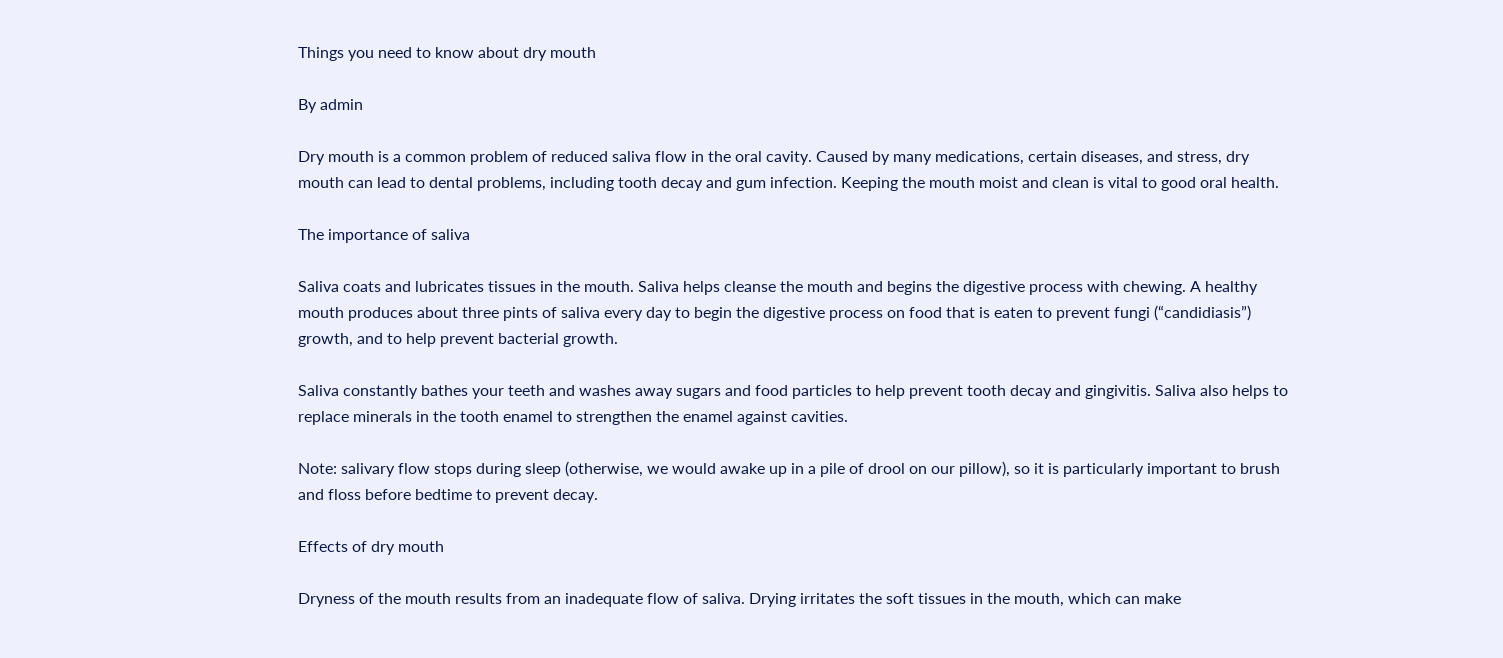Things you need to know about dry mouth

By admin

Dry mouth is a common problem of reduced saliva flow in the oral cavity. Caused by many medications, certain diseases, and stress, dry mouth can lead to dental problems, including tooth decay and gum infection. Keeping the mouth moist and clean is vital to good oral health.

The importance of saliva

Saliva coats and lubricates tissues in the mouth. Saliva helps cleanse the mouth and begins the digestive process with chewing. A healthy mouth produces about three pints of saliva every day to begin the digestive process on food that is eaten to prevent fungi (“candidiasis”) growth, and to help prevent bacterial growth.

Saliva constantly bathes your teeth and washes away sugars and food particles to help prevent tooth decay and gingivitis. Saliva also helps to replace minerals in the tooth enamel to strengthen the enamel against cavities.

Note: salivary flow stops during sleep (otherwise, we would awake up in a pile of drool on our pillow), so it is particularly important to brush and floss before bedtime to prevent decay.

Effects of dry mouth

Dryness of the mouth results from an inadequate flow of saliva. Drying irritates the soft tissues in the mouth, which can make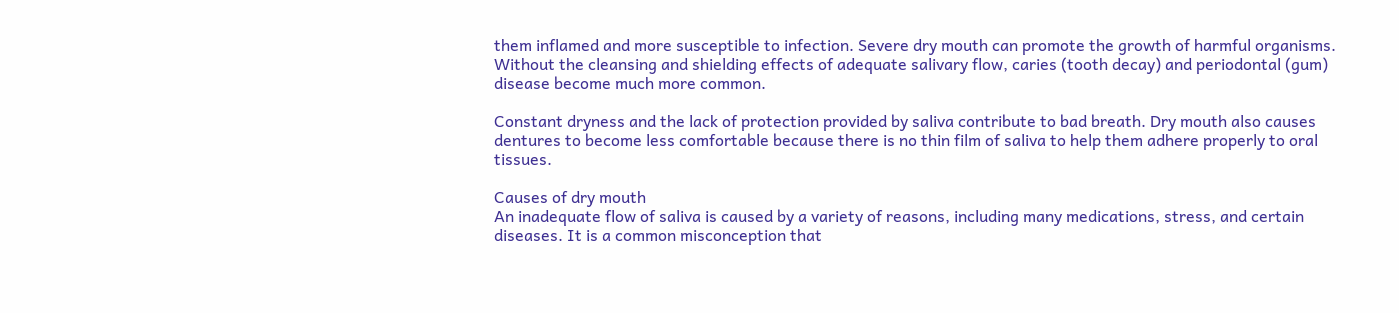them inflamed and more susceptible to infection. Severe dry mouth can promote the growth of harmful organisms. Without the cleansing and shielding effects of adequate salivary flow, caries (tooth decay) and periodontal (gum) disease become much more common.

Constant dryness and the lack of protection provided by saliva contribute to bad breath. Dry mouth also causes dentures to become less comfortable because there is no thin film of saliva to help them adhere properly to oral tissues.

Causes of dry mouth
An inadequate flow of saliva is caused by a variety of reasons, including many medications, stress, and certain diseases. It is a common misconception that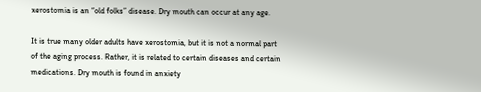xerostomia is an “old folks” disease. Dry mouth can occur at any age.

It is true many older adults have xerostomia, but it is not a normal part of the aging process. Rather, it is related to certain diseases and certain medications. Dry mouth is found in anxiety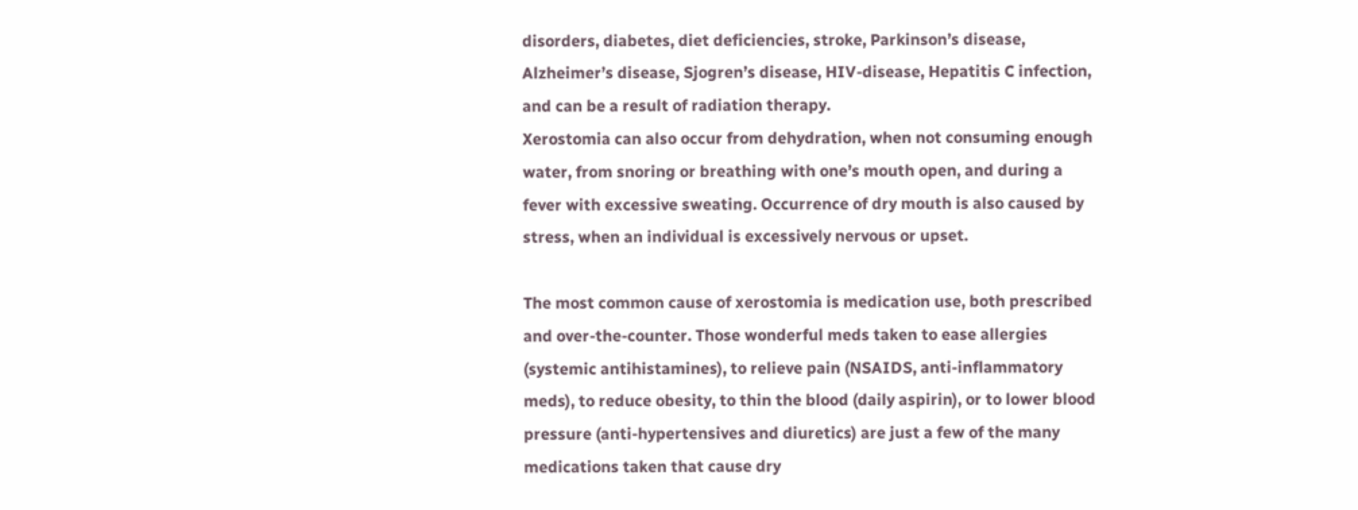disorders, diabetes, diet deficiencies, stroke, Parkinson’s disease, Alzheimer’s disease, Sjogren’s disease, HIV-disease, Hepatitis C infection, and can be a result of radiation therapy.
Xerostomia can also occur from dehydration, when not consuming enough water, from snoring or breathing with one’s mouth open, and during a fever with excessive sweating. Occurrence of dry mouth is also caused by stress, when an individual is excessively nervous or upset.

The most common cause of xerostomia is medication use, both prescribed and over-the-counter. Those wonderful meds taken to ease allergies (systemic antihistamines), to relieve pain (NSAIDS, anti-inflammatory meds), to reduce obesity, to thin the blood (daily aspirin), or to lower blood pressure (anti-hypertensives and diuretics) are just a few of the many medications taken that cause dry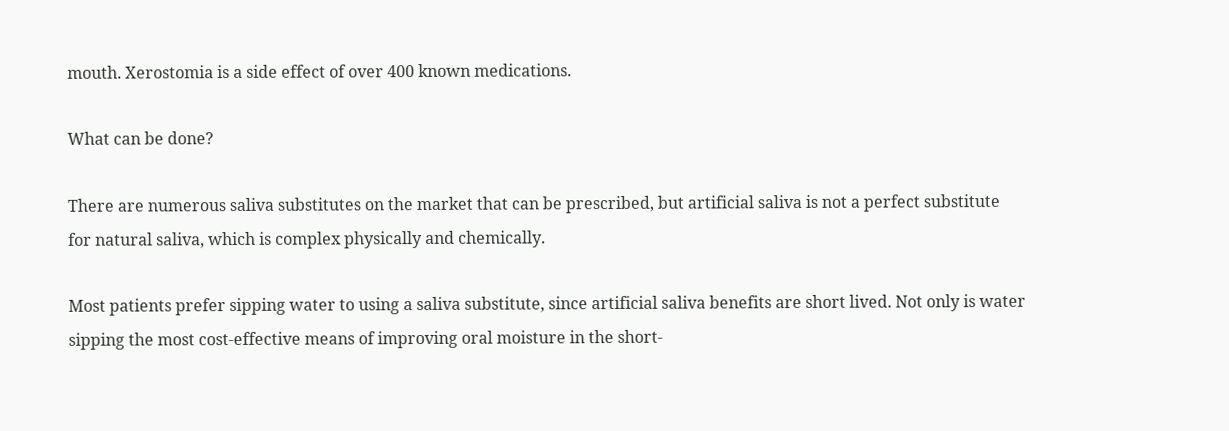mouth. Xerostomia is a side effect of over 400 known medications.

What can be done?

There are numerous saliva substitutes on the market that can be prescribed, but artificial saliva is not a perfect substitute for natural saliva, which is complex physically and chemically.

Most patients prefer sipping water to using a saliva substitute, since artificial saliva benefits are short lived. Not only is water sipping the most cost-effective means of improving oral moisture in the short-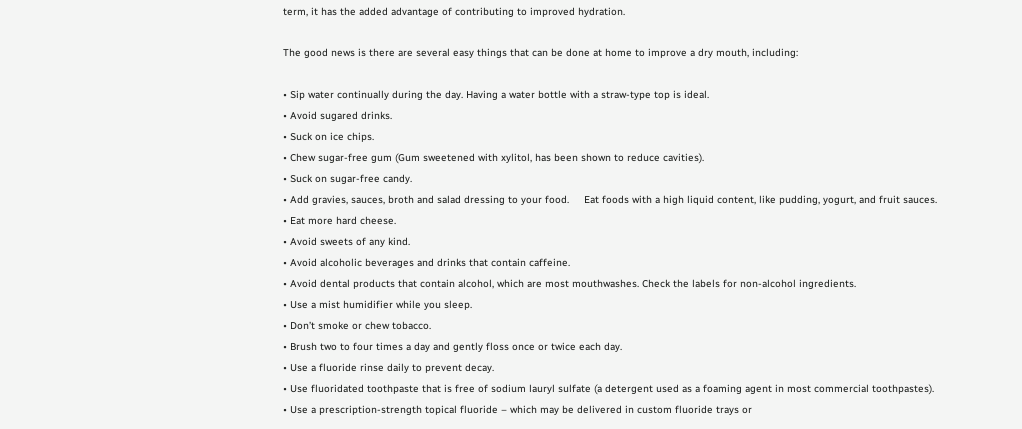term, it has the added advantage of contributing to improved hydration.

The good news is there are several easy things that can be done at home to improve a dry mouth, including:

• Sip water continually during the day. Having a water bottle with a straw-type top is ideal.
• Avoid sugared drinks.
• Suck on ice chips.
• Chew sugar-free gum (Gum sweetened with xylitol, has been shown to reduce cavities).
• Suck on sugar-free candy.
• Add gravies, sauces, broth and salad dressing to your food.     Eat foods with a high liquid content, like pudding, yogurt, and fruit sauces.
• Eat more hard cheese.
• Avoid sweets of any kind.
• Avoid alcoholic beverages and drinks that contain caffeine.
• Avoid dental products that contain alcohol, which are most mouthwashes. Check the labels for non-alcohol ingredients.
• Use a mist humidifier while you sleep.
• Don’t smoke or chew tobacco.
• Brush two to four times a day and gently floss once or twice each day.
• Use a fluoride rinse daily to prevent decay.
• Use fluoridated toothpaste that is free of sodium lauryl sulfate (a detergent used as a foaming agent in most commercial toothpastes).
• Use a prescription-strength topical fluoride – which may be delivered in custom fluoride trays or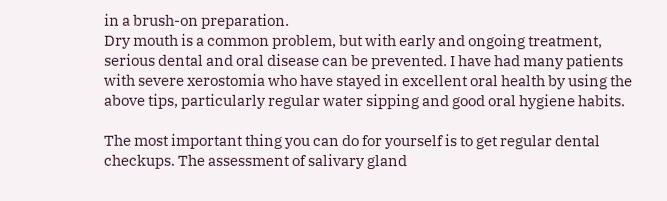in a brush-on preparation.
Dry mouth is a common problem, but with early and ongoing treatment, serious dental and oral disease can be prevented. I have had many patients with severe xerostomia who have stayed in excellent oral health by using the above tips, particularly regular water sipping and good oral hygiene habits.

The most important thing you can do for yourself is to get regular dental checkups. The assessment of salivary gland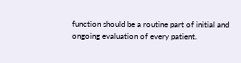function should be a routine part of initial and ongoing evaluation of every patient.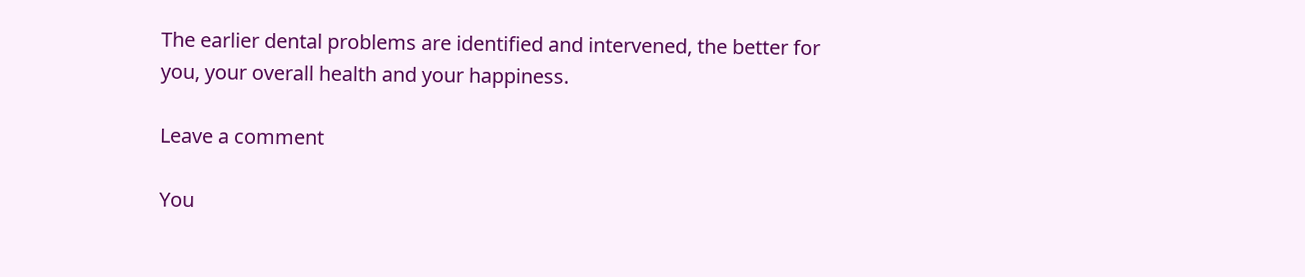The earlier dental problems are identified and intervened, the better for you, your overall health and your happiness.

Leave a comment

You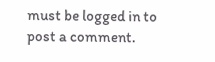must be logged in to post a comment.